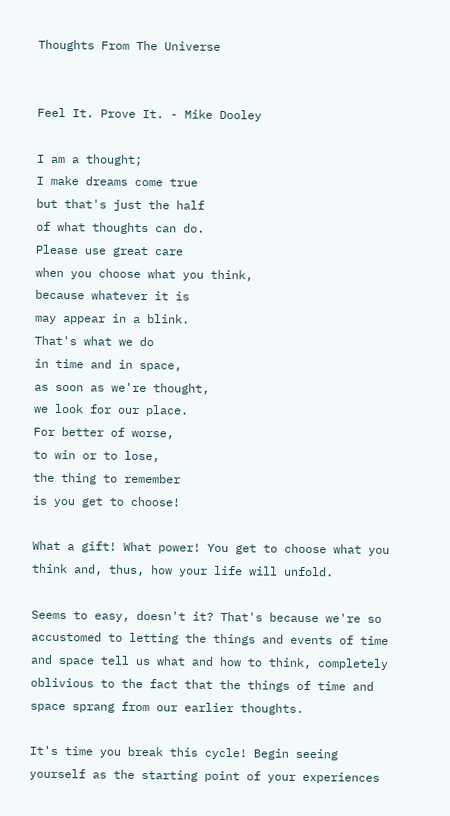Thoughts From The Universe


Feel It. Prove It. - Mike Dooley

I am a thought;
I make dreams come true
but that's just the half
of what thoughts can do.
Please use great care
when you choose what you think,
because whatever it is
may appear in a blink.
That's what we do
in time and in space,
as soon as we're thought,
we look for our place.
For better of worse,
to win or to lose,
the thing to remember
is you get to choose!

What a gift! What power! You get to choose what you think and, thus, how your life will unfold.

Seems to easy, doesn't it? That's because we're so accustomed to letting the things and events of time and space tell us what and how to think, completely oblivious to the fact that the things of time and space sprang from our earlier thoughts.

It's time you break this cycle! Begin seeing yourself as the starting point of your experiences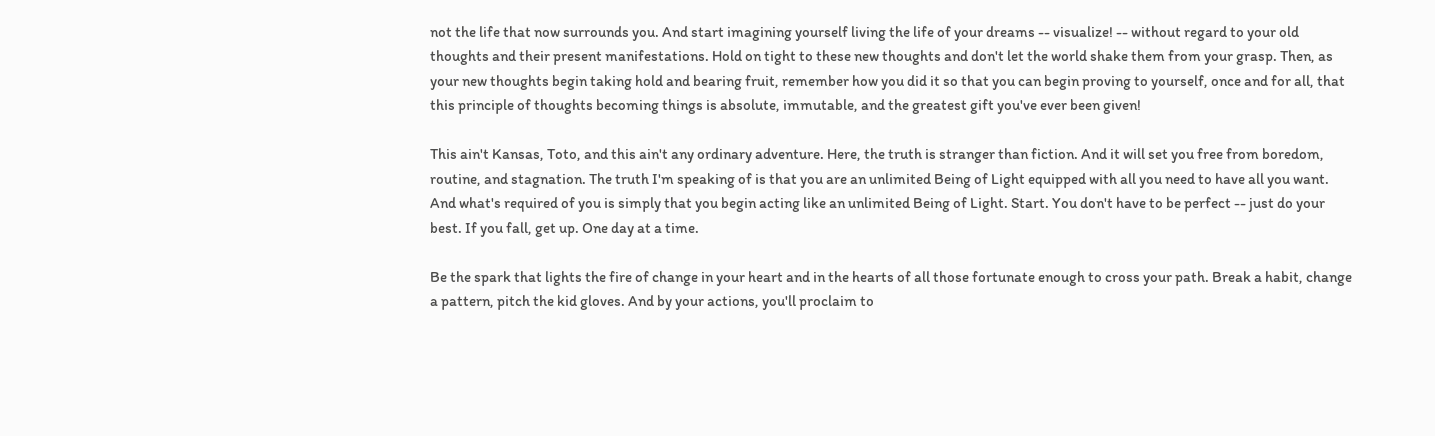not the life that now surrounds you. And start imagining yourself living the life of your dreams -- visualize! -- without regard to your old thoughts and their present manifestations. Hold on tight to these new thoughts and don't let the world shake them from your grasp. Then, as your new thoughts begin taking hold and bearing fruit, remember how you did it so that you can begin proving to yourself, once and for all, that this principle of thoughts becoming things is absolute, immutable, and the greatest gift you've ever been given!

This ain't Kansas, Toto, and this ain't any ordinary adventure. Here, the truth is stranger than fiction. And it will set you free from boredom, routine, and stagnation. The truth I'm speaking of is that you are an unlimited Being of Light equipped with all you need to have all you want. And what's required of you is simply that you begin acting like an unlimited Being of Light. Start. You don't have to be perfect -- just do your best. If you fall, get up. One day at a time.

Be the spark that lights the fire of change in your heart and in the hearts of all those fortunate enough to cross your path. Break a habit, change a pattern, pitch the kid gloves. And by your actions, you'll proclaim to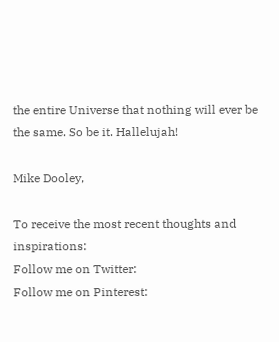the entire Universe that nothing will ever be the same. So be it. Hallelujah!

Mike Dooley,

To receive the most recent thoughts and inspirations:
Follow me on Twitter:
Follow me on Pinterest: